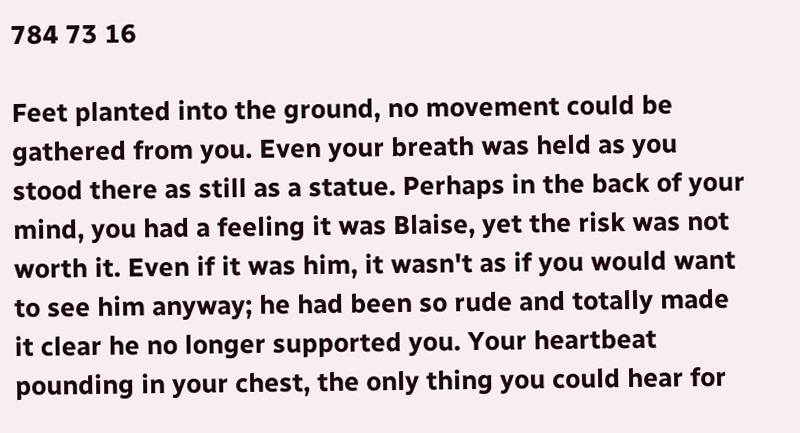784 73 16

Feet planted into the ground, no movement could be gathered from you. Even your breath was held as you stood there as still as a statue. Perhaps in the back of your mind, you had a feeling it was Blaise, yet the risk was not worth it. Even if it was him, it wasn't as if you would want to see him anyway; he had been so rude and totally made it clear he no longer supported you. Your heartbeat pounding in your chest, the only thing you could hear for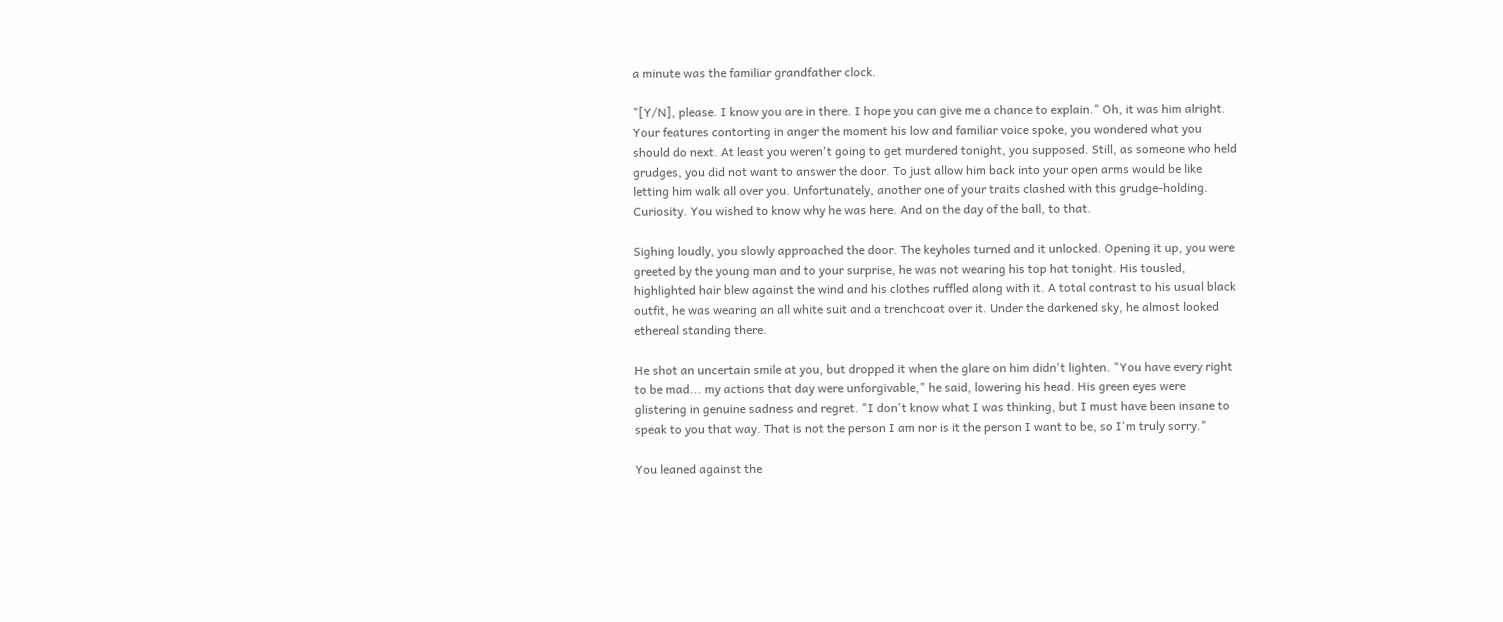a minute was the familiar grandfather clock.

"[Y/N], please. I know you are in there. I hope you can give me a chance to explain." Oh, it was him alright. Your features contorting in anger the moment his low and familiar voice spoke, you wondered what you should do next. At least you weren't going to get murdered tonight, you supposed. Still, as someone who held grudges, you did not want to answer the door. To just allow him back into your open arms would be like letting him walk all over you. Unfortunately, another one of your traits clashed with this grudge-holding. Curiosity. You wished to know why he was here. And on the day of the ball, to that.

Sighing loudly, you slowly approached the door. The keyholes turned and it unlocked. Opening it up, you were greeted by the young man and to your surprise, he was not wearing his top hat tonight. His tousled, highlighted hair blew against the wind and his clothes ruffled along with it. A total contrast to his usual black outfit, he was wearing an all white suit and a trenchcoat over it. Under the darkened sky, he almost looked ethereal standing there.

He shot an uncertain smile at you, but dropped it when the glare on him didn't lighten. "You have every right to be mad... my actions that day were unforgivable," he said, lowering his head. His green eyes were glistering in genuine sadness and regret. "I don't know what I was thinking, but I must have been insane to speak to you that way. That is not the person I am nor is it the person I want to be, so I'm truly sorry."

You leaned against the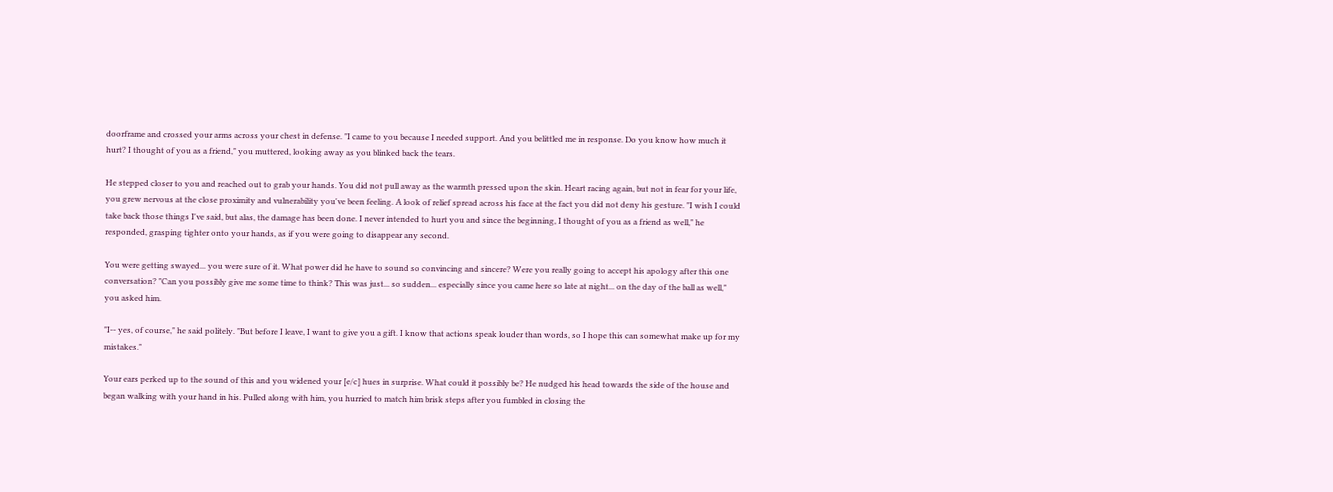doorframe and crossed your arms across your chest in defense. "I came to you because I needed support. And you belittled me in response. Do you know how much it hurt? I thought of you as a friend," you muttered, looking away as you blinked back the tears.

He stepped closer to you and reached out to grab your hands. You did not pull away as the warmth pressed upon the skin. Heart racing again, but not in fear for your life, you grew nervous at the close proximity and vulnerability you've been feeling. A look of relief spread across his face at the fact you did not deny his gesture. "I wish I could take back those things I've said, but alas, the damage has been done. I never intended to hurt you and since the beginning, I thought of you as a friend as well," he responded, grasping tighter onto your hands, as if you were going to disappear any second.

You were getting swayed... you were sure of it. What power did he have to sound so convincing and sincere? Were you really going to accept his apology after this one conversation? "Can you possibly give me some time to think? This was just... so sudden... especially since you came here so late at night... on the day of the ball as well," you asked him.

"I-- yes, of course," he said politely. "But before I leave, I want to give you a gift. I know that actions speak louder than words, so I hope this can somewhat make up for my mistakes."

Your ears perked up to the sound of this and you widened your [e/c] hues in surprise. What could it possibly be? He nudged his head towards the side of the house and began walking with your hand in his. Pulled along with him, you hurried to match him brisk steps after you fumbled in closing the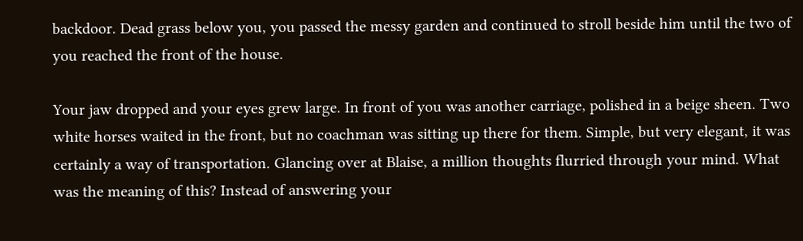backdoor. Dead grass below you, you passed the messy garden and continued to stroll beside him until the two of you reached the front of the house.

Your jaw dropped and your eyes grew large. In front of you was another carriage, polished in a beige sheen. Two white horses waited in the front, but no coachman was sitting up there for them. Simple, but very elegant, it was certainly a way of transportation. Glancing over at Blaise, a million thoughts flurried through your mind. What was the meaning of this? Instead of answering your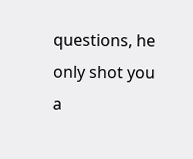questions, he only shot you a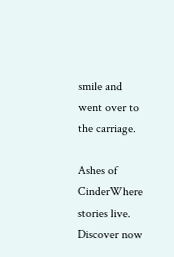smile and went over to the carriage.

Ashes of CinderWhere stories live. Discover now